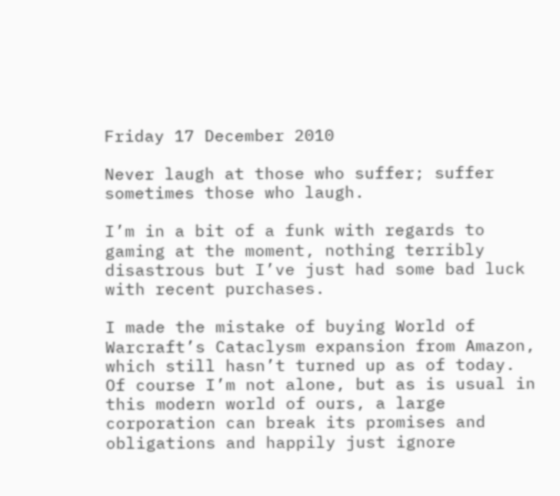Friday 17 December 2010

Never laugh at those who suffer; suffer sometimes those who laugh.

I’m in a bit of a funk with regards to gaming at the moment, nothing terribly disastrous but I’ve just had some bad luck with recent purchases.

I made the mistake of buying World of Warcraft’s Cataclysm expansion from Amazon, which still hasn’t turned up as of today. Of course I’m not alone, but as is usual in this modern world of ours, a large corporation can break its promises and obligations and happily just ignore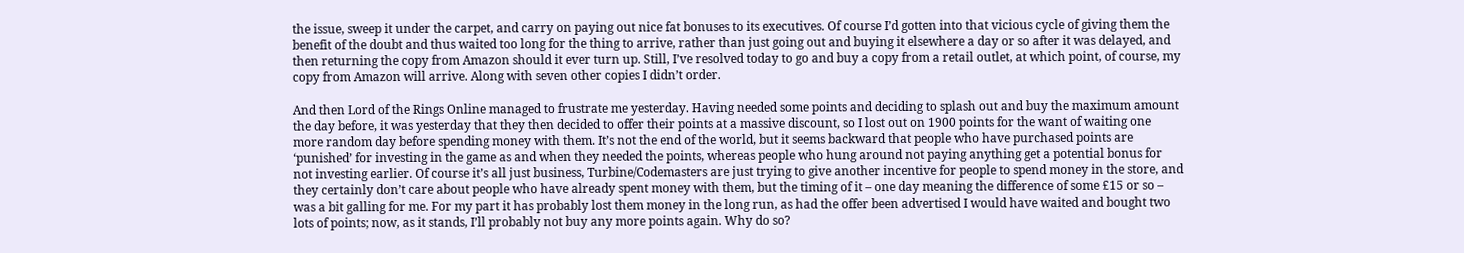the issue, sweep it under the carpet, and carry on paying out nice fat bonuses to its executives. Of course I’d gotten into that vicious cycle of giving them the benefit of the doubt and thus waited too long for the thing to arrive, rather than just going out and buying it elsewhere a day or so after it was delayed, and then returning the copy from Amazon should it ever turn up. Still, I’ve resolved today to go and buy a copy from a retail outlet, at which point, of course, my copy from Amazon will arrive. Along with seven other copies I didn’t order.

And then Lord of the Rings Online managed to frustrate me yesterday. Having needed some points and deciding to splash out and buy the maximum amount the day before, it was yesterday that they then decided to offer their points at a massive discount, so I lost out on 1900 points for the want of waiting one more random day before spending money with them. It’s not the end of the world, but it seems backward that people who have purchased points are ‘punished’ for investing in the game as and when they needed the points, whereas people who hung around not paying anything get a potential bonus for not investing earlier. Of course it’s all just business, Turbine/Codemasters are just trying to give another incentive for people to spend money in the store, and they certainly don’t care about people who have already spent money with them, but the timing of it – one day meaning the difference of some £15 or so – was a bit galling for me. For my part it has probably lost them money in the long run, as had the offer been advertised I would have waited and bought two lots of points; now, as it stands, I’ll probably not buy any more points again. Why do so?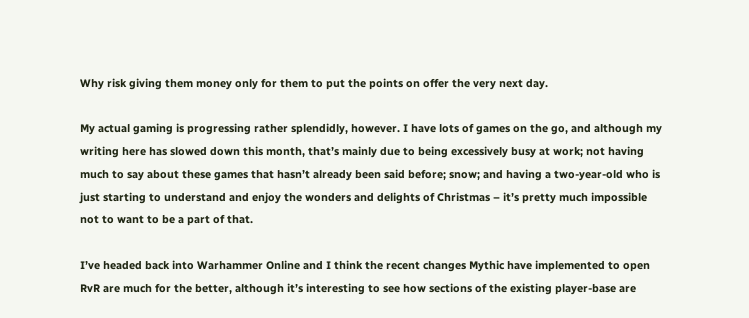Why risk giving them money only for them to put the points on offer the very next day.

My actual gaming is progressing rather splendidly, however. I have lots of games on the go, and although my writing here has slowed down this month, that’s mainly due to being excessively busy at work; not having much to say about these games that hasn’t already been said before; snow; and having a two-year-old who is just starting to understand and enjoy the wonders and delights of Christmas – it’s pretty much impossible not to want to be a part of that.

I’ve headed back into Warhammer Online and I think the recent changes Mythic have implemented to open RvR are much for the better, although it’s interesting to see how sections of the existing player-base are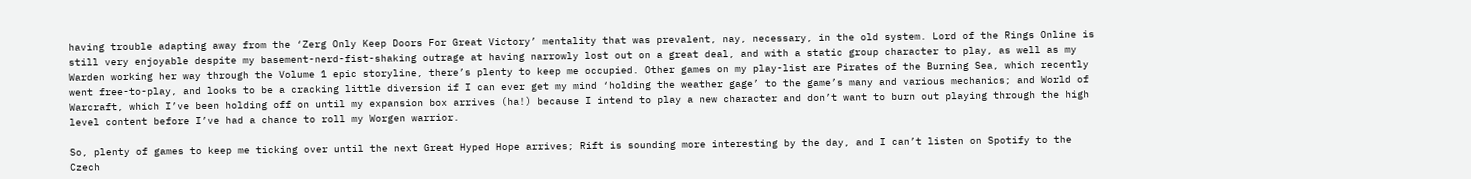having trouble adapting away from the ‘Zerg Only Keep Doors For Great Victory’ mentality that was prevalent, nay, necessary, in the old system. Lord of the Rings Online is still very enjoyable despite my basement-nerd-fist-shaking outrage at having narrowly lost out on a great deal, and with a static group character to play, as well as my Warden working her way through the Volume 1 epic storyline, there’s plenty to keep me occupied. Other games on my play-list are Pirates of the Burning Sea, which recently went free-to-play, and looks to be a cracking little diversion if I can ever get my mind ‘holding the weather gage’ to the game’s many and various mechanics; and World of Warcraft, which I’ve been holding off on until my expansion box arrives (ha!) because I intend to play a new character and don’t want to burn out playing through the high level content before I’ve had a chance to roll my Worgen warrior.

So, plenty of games to keep me ticking over until the next Great Hyped Hope arrives; Rift is sounding more interesting by the day, and I can’t listen on Spotify to the Czech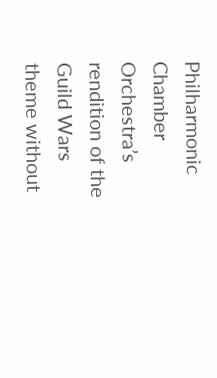Philharmonic Chamber Orchestra’s rendition of the Guild Wars theme without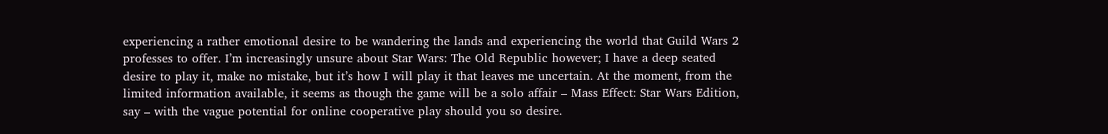experiencing a rather emotional desire to be wandering the lands and experiencing the world that Guild Wars 2 professes to offer. I’m increasingly unsure about Star Wars: The Old Republic however; I have a deep seated desire to play it, make no mistake, but it’s how I will play it that leaves me uncertain. At the moment, from the limited information available, it seems as though the game will be a solo affair – Mass Effect: Star Wars Edition, say – with the vague potential for online cooperative play should you so desire.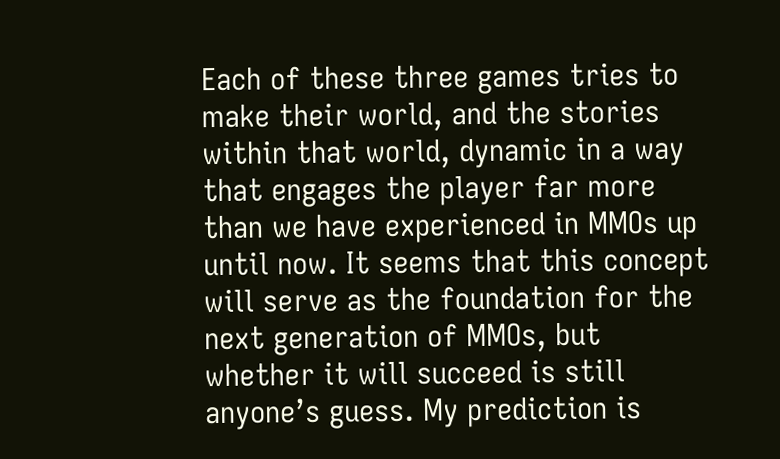Each of these three games tries to make their world, and the stories within that world, dynamic in a way that engages the player far more than we have experienced in MMOs up until now. It seems that this concept will serve as the foundation for the next generation of MMOs, but whether it will succeed is still anyone’s guess. My prediction is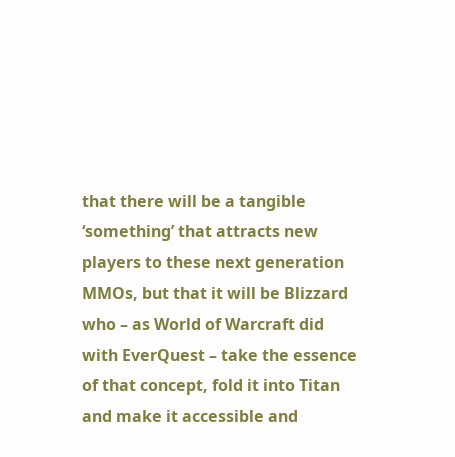that there will be a tangible ‘something’ that attracts new players to these next generation MMOs, but that it will be Blizzard who – as World of Warcraft did with EverQuest – take the essence of that concept, fold it into Titan and make it accessible and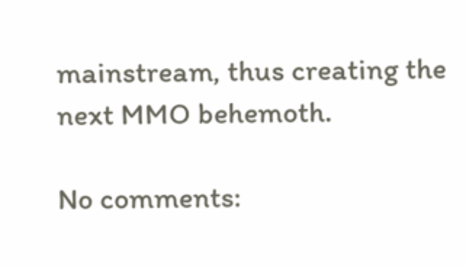mainstream, thus creating the next MMO behemoth.

No comments: